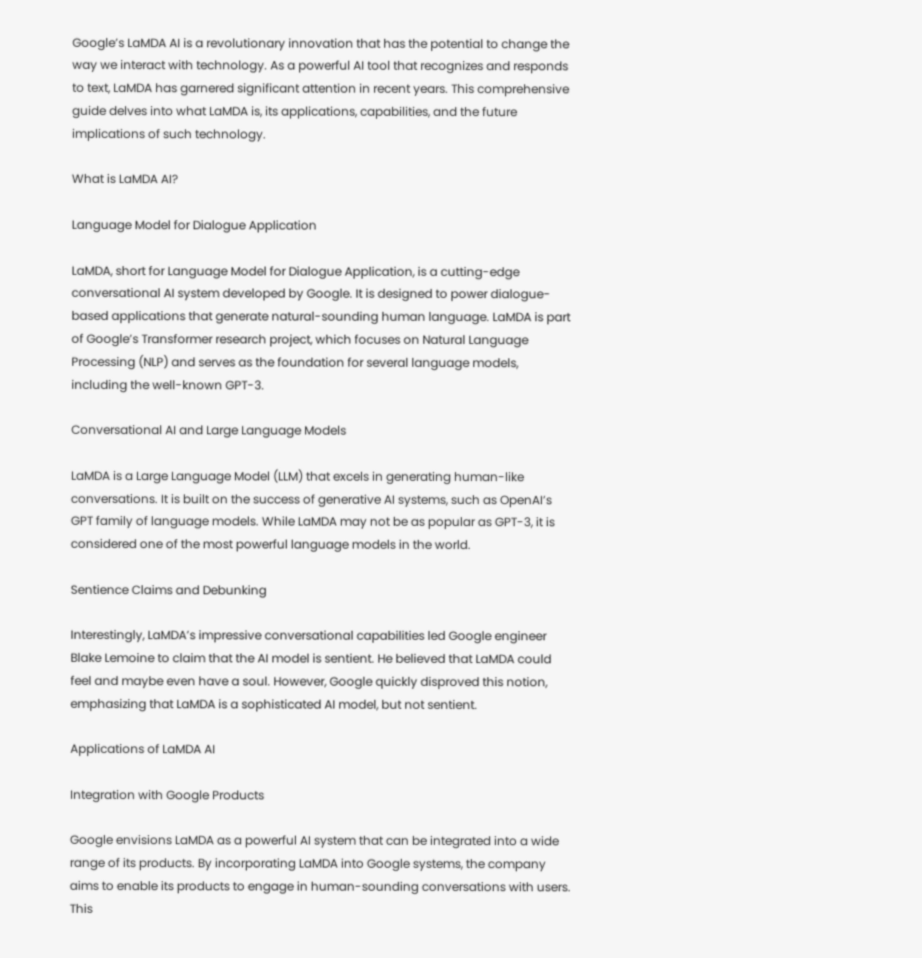Google’s LaMDA AI is a revolutionary innovation that has the potential to change the way we interact with technology. As a powerful AI tool that recognizes and responds to text, LaMDA has garnered significant attention in recent years. This comprehensive guide delves into what LaMDA is, its applications, capabilities, and the future implications of such technology.

What is LaMDA AI?

Language Model for Dialogue Application

LaMDA, short for Language Model for Dialogue Application, is a cutting-edge conversational AI system developed by Google. It is designed to power dialogue-based applications that generate natural-sounding human language. LaMDA is part of Google’s Transformer research project, which focuses on Natural Language Processing (NLP) and serves as the foundation for several language models, including the well-known GPT-3.

Conversational AI and Large Language Models

LaMDA is a Large Language Model (LLM) that excels in generating human-like conversations. It is built on the success of generative AI systems, such as OpenAI’s GPT family of language models. While LaMDA may not be as popular as GPT-3, it is considered one of the most powerful language models in the world.

Sentience Claims and Debunking

Interestingly, LaMDA’s impressive conversational capabilities led Google engineer Blake Lemoine to claim that the AI model is sentient. He believed that LaMDA could feel and maybe even have a soul. However, Google quickly disproved this notion, emphasizing that LaMDA is a sophisticated AI model, but not sentient.

Applications of LaMDA AI

Integration with Google Products

Google envisions LaMDA as a powerful AI system that can be integrated into a wide range of its products. By incorporating LaMDA into Google systems, the company aims to enable its products to engage in human-sounding conversations with users. This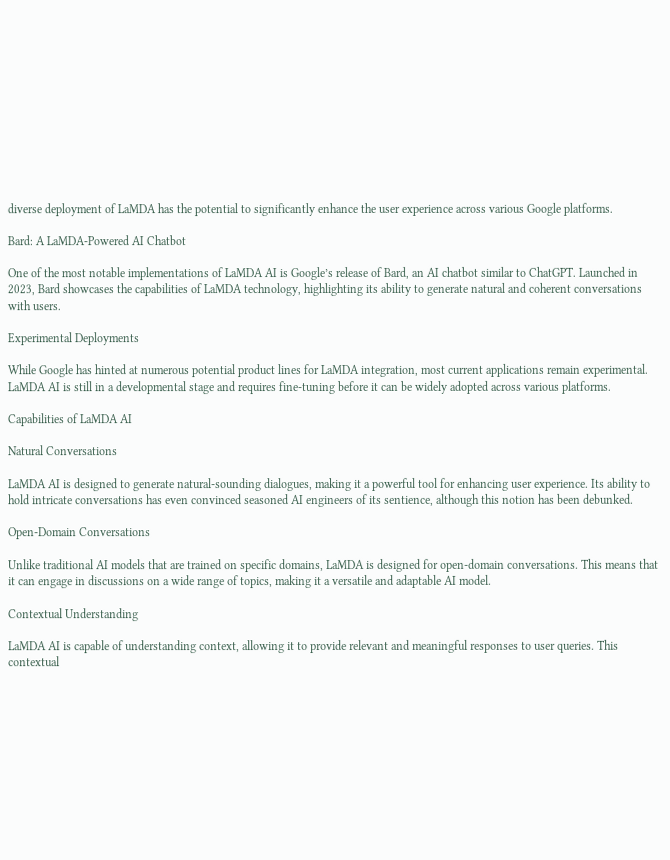diverse deployment of LaMDA has the potential to significantly enhance the user experience across various Google platforms.

Bard: A LaMDA-Powered AI Chatbot

One of the most notable implementations of LaMDA AI is Google’s release of Bard, an AI chatbot similar to ChatGPT. Launched in 2023, Bard showcases the capabilities of LaMDA technology, highlighting its ability to generate natural and coherent conversations with users.

Experimental Deployments

While Google has hinted at numerous potential product lines for LaMDA integration, most current applications remain experimental. LaMDA AI is still in a developmental stage and requires fine-tuning before it can be widely adopted across various platforms.

Capabilities of LaMDA AI

Natural Conversations

LaMDA AI is designed to generate natural-sounding dialogues, making it a powerful tool for enhancing user experience. Its ability to hold intricate conversations has even convinced seasoned AI engineers of its sentience, although this notion has been debunked.

Open-Domain Conversations

Unlike traditional AI models that are trained on specific domains, LaMDA is designed for open-domain conversations. This means that it can engage in discussions on a wide range of topics, making it a versatile and adaptable AI model.

Contextual Understanding

LaMDA AI is capable of understanding context, allowing it to provide relevant and meaningful responses to user queries. This contextual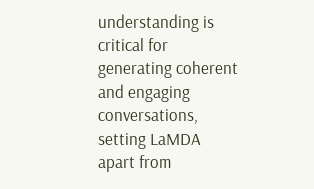understanding is critical for generating coherent and engaging conversations, setting LaMDA apart from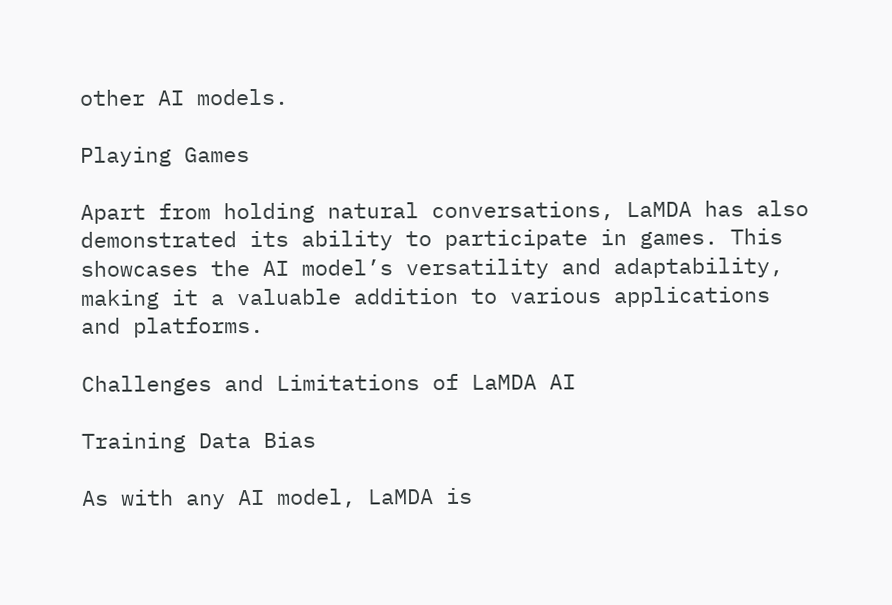other AI models.

Playing Games

Apart from holding natural conversations, LaMDA has also demonstrated its ability to participate in games. This showcases the AI model’s versatility and adaptability, making it a valuable addition to various applications and platforms.

Challenges and Limitations of LaMDA AI

Training Data Bias

As with any AI model, LaMDA is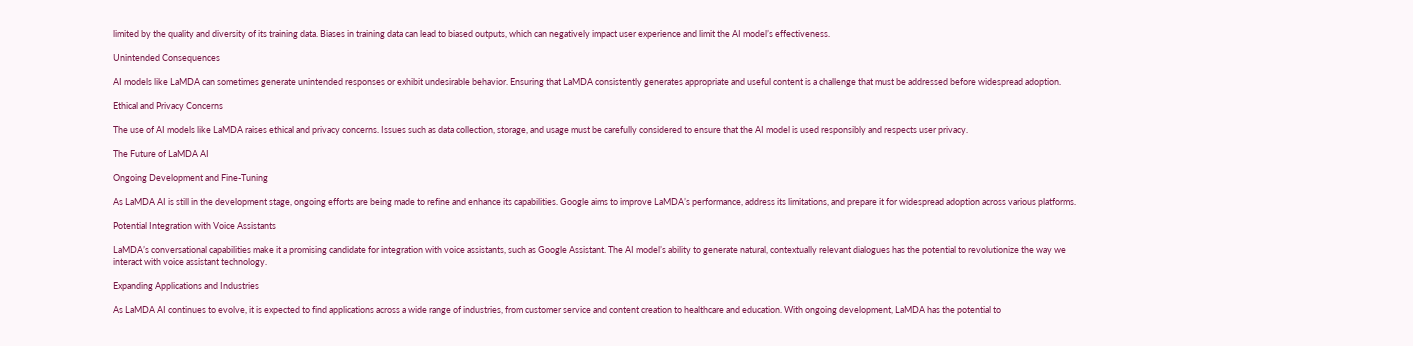limited by the quality and diversity of its training data. Biases in training data can lead to biased outputs, which can negatively impact user experience and limit the AI model’s effectiveness.

Unintended Consequences

AI models like LaMDA can sometimes generate unintended responses or exhibit undesirable behavior. Ensuring that LaMDA consistently generates appropriate and useful content is a challenge that must be addressed before widespread adoption.

Ethical and Privacy Concerns

The use of AI models like LaMDA raises ethical and privacy concerns. Issues such as data collection, storage, and usage must be carefully considered to ensure that the AI model is used responsibly and respects user privacy.

The Future of LaMDA AI

Ongoing Development and Fine-Tuning

As LaMDA AI is still in the development stage, ongoing efforts are being made to refine and enhance its capabilities. Google aims to improve LaMDA’s performance, address its limitations, and prepare it for widespread adoption across various platforms.

Potential Integration with Voice Assistants

LaMDA’s conversational capabilities make it a promising candidate for integration with voice assistants, such as Google Assistant. The AI model’s ability to generate natural, contextually relevant dialogues has the potential to revolutionize the way we interact with voice assistant technology.

Expanding Applications and Industries

As LaMDA AI continues to evolve, it is expected to find applications across a wide range of industries, from customer service and content creation to healthcare and education. With ongoing development, LaMDA has the potential to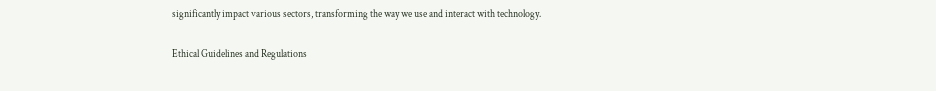significantly impact various sectors, transforming the way we use and interact with technology.

Ethical Guidelines and Regulations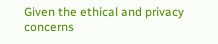Given the ethical and privacy concerns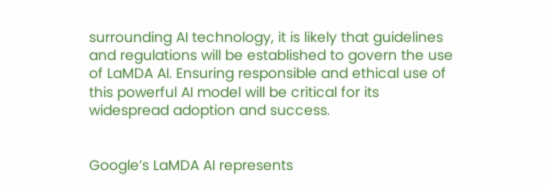surrounding AI technology, it is likely that guidelines and regulations will be established to govern the use of LaMDA AI. Ensuring responsible and ethical use of this powerful AI model will be critical for its widespread adoption and success.


Google’s LaMDA AI represents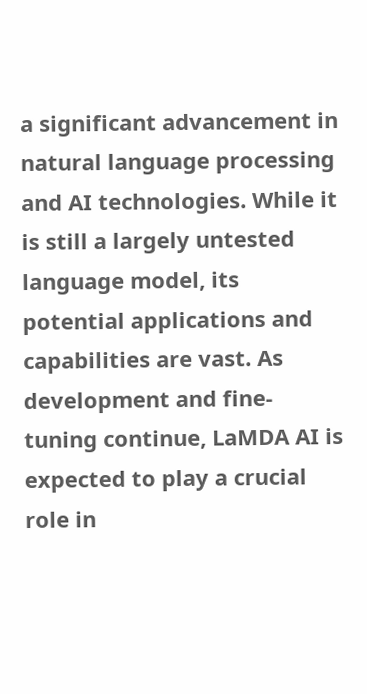a significant advancement in natural language processing and AI technologies. While it is still a largely untested language model, its potential applications and capabilities are vast. As development and fine-tuning continue, LaMDA AI is expected to play a crucial role in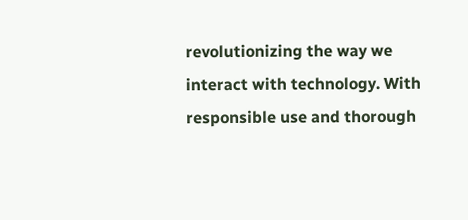revolutionizing the way we interact with technology. With responsible use and thorough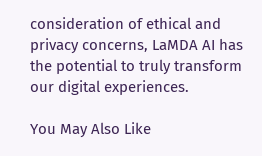consideration of ethical and privacy concerns, LaMDA AI has the potential to truly transform our digital experiences.

You May Also Like